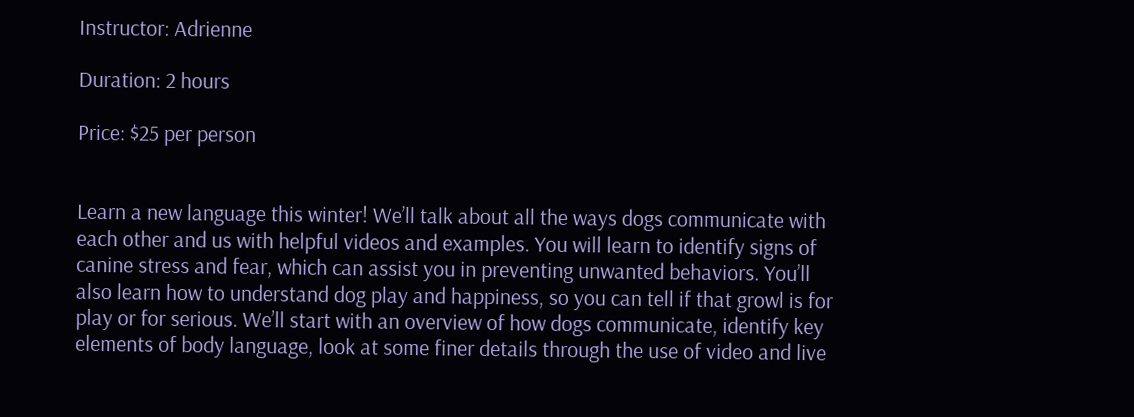Instructor: Adrienne

Duration: 2 hours

Price: $25 per person


Learn a new language this winter! We’ll talk about all the ways dogs communicate with each other and us with helpful videos and examples. You will learn to identify signs of canine stress and fear, which can assist you in preventing unwanted behaviors. You’ll also learn how to understand dog play and happiness, so you can tell if that growl is for play or for serious. We’ll start with an overview of how dogs communicate, identify key elements of body language, look at some finer details through the use of video and live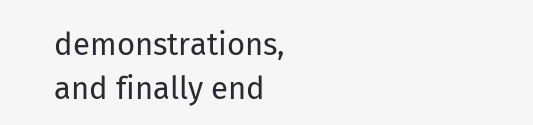demonstrations, and finally end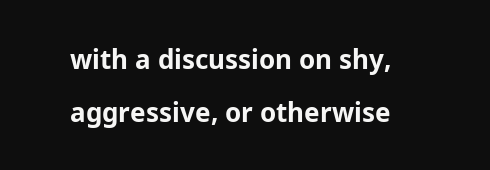with a discussion on shy, aggressive, or otherwise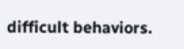difficult behaviors.